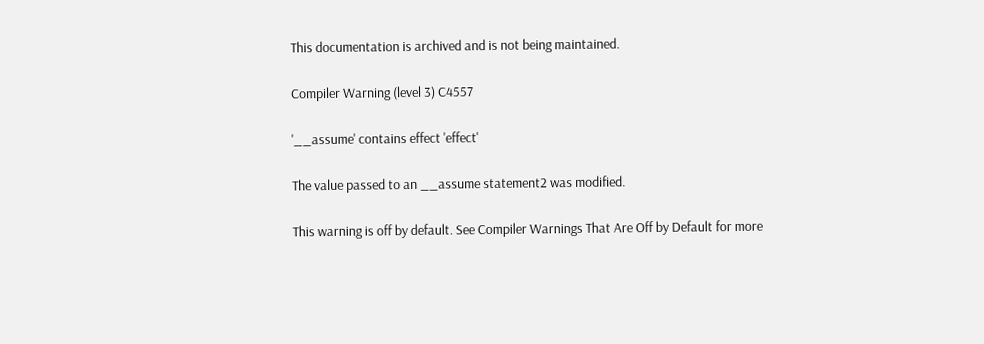This documentation is archived and is not being maintained.

Compiler Warning (level 3) C4557

'__assume' contains effect 'effect'

The value passed to an __assume statement2 was modified.

This warning is off by default. See Compiler Warnings That Are Off by Default for more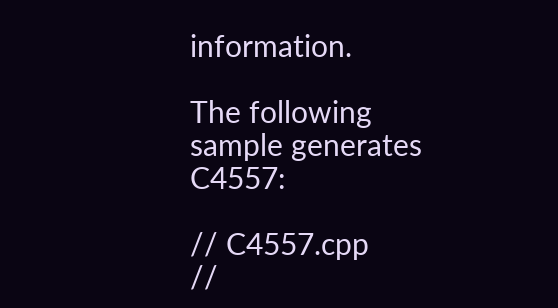information.

The following sample generates C4557:

// C4557.cpp
//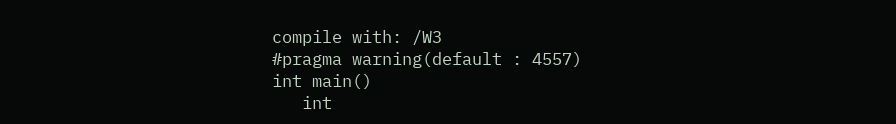compile with: /W3
#pragma warning(default : 4557)
int main()
   int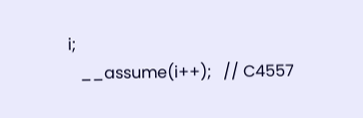i;
   __assume(i++);   // C4557